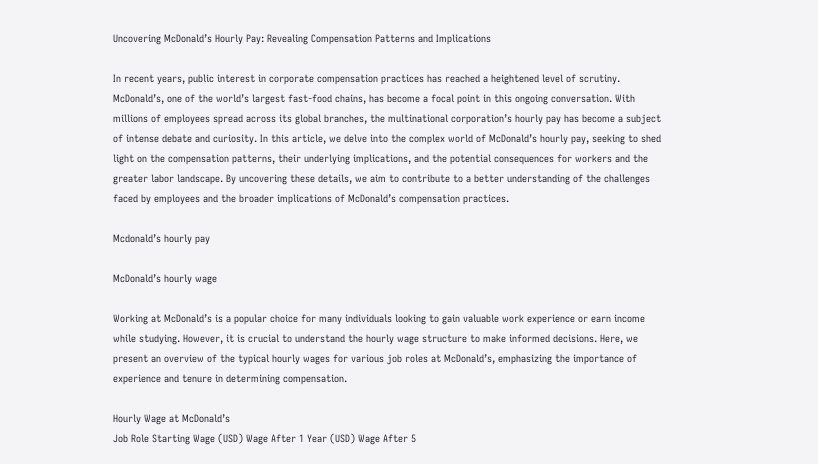Uncovering McDonald’s Hourly Pay: Revealing Compensation Patterns and Implications

In recent years, public interest in corporate compensation practices has reached a heightened level of scrutiny. McDonald’s, one of the world’s largest fast-food chains, has become a focal point in this ongoing conversation. With millions of employees spread across its global branches, the multinational corporation’s hourly pay has become a subject of intense debate and curiosity. In this article, we delve into the complex world of McDonald’s hourly pay, seeking to shed light on the compensation patterns, their underlying implications, and the potential consequences for workers and the greater labor landscape. By uncovering these details, we aim to contribute to a better understanding of the challenges faced by employees and the broader implications of McDonald’s compensation practices.

Mcdonald’s hourly pay

McDonald’s hourly wage

Working at McDonald’s is a popular choice for many individuals looking to gain valuable work experience or earn income while studying. However, it is crucial to understand the hourly wage structure to make informed decisions. Here, we present an overview of the typical hourly wages for various job roles at McDonald’s, emphasizing the importance of experience and tenure in determining compensation.

Hourly Wage at McDonald’s
Job Role Starting Wage (USD) Wage After 1 Year (USD) Wage After 5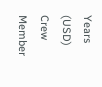Years (USD)
Crew Member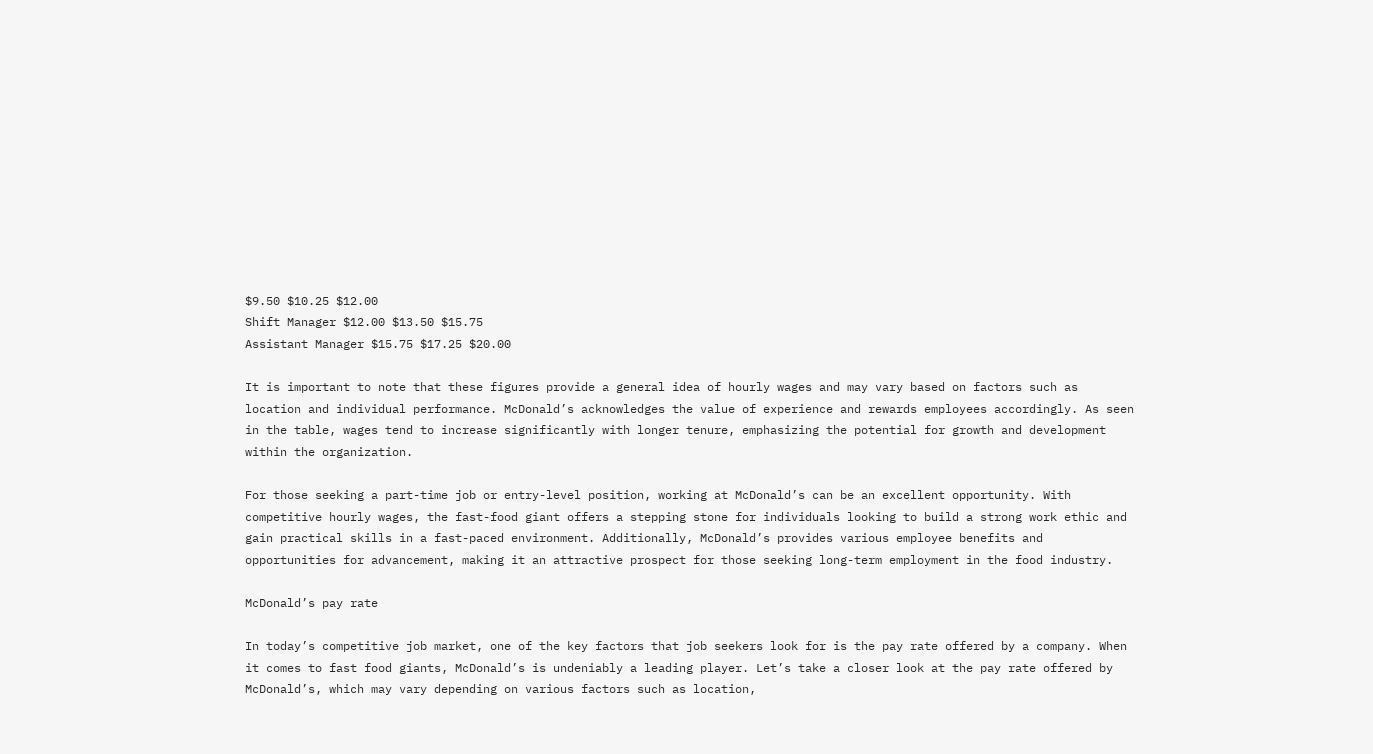$9.50 $10.25 $12.00
Shift Manager $12.00 $13.50 $15.75
Assistant Manager $15.75 $17.25 $20.00

It is important to note that these figures provide a general idea of hourly wages and may vary based on factors such as location and individual performance. McDonald’s acknowledges the value of experience and rewards employees accordingly. As seen in the table, wages tend to increase significantly with longer tenure, emphasizing the potential for growth and development within the organization.

For those seeking a part-time job or entry-level position, working at McDonald’s can be an excellent opportunity. With competitive hourly wages, the fast-food giant offers a stepping stone for individuals looking to build a strong work ethic and gain practical skills in a fast-paced environment. Additionally, McDonald’s provides various employee benefits and opportunities for advancement, making it an attractive prospect for those seeking long-term employment in the food industry.

McDonald’s pay rate

In today’s competitive job market, one of the key factors that job seekers look for is the pay rate offered by a company. When it comes to fast food giants, McDonald’s is undeniably a leading player. Let’s take a closer look at the pay rate offered by McDonald’s, which may vary depending on various factors such as location,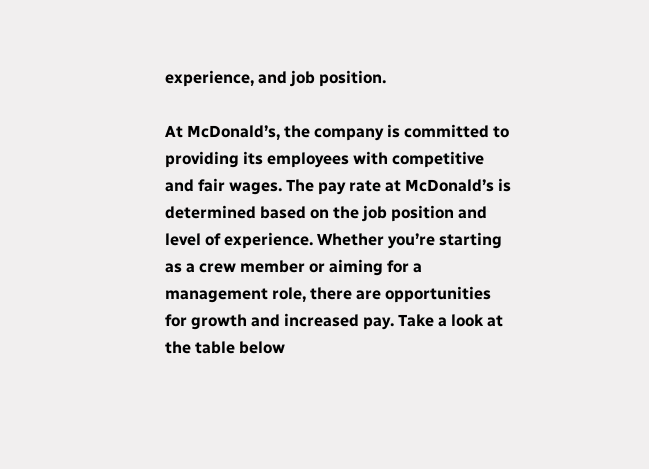experience, and job position.

At McDonald’s, the company is committed to providing its employees with competitive and fair wages. The pay rate at McDonald’s is determined based on the job position and level of experience. Whether you’re starting as a crew member or aiming for a management role, there are opportunities for growth and increased pay. Take a look at the table below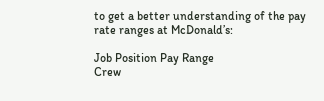to get a better understanding of the pay rate ranges at McDonald’s:

Job Position Pay Range
Crew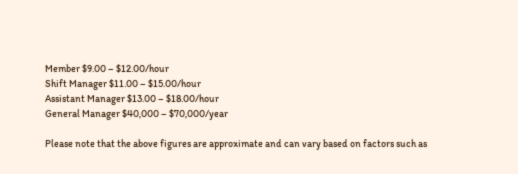Member $9.00 – $12.00/hour
Shift Manager $11.00 – $15.00/hour
Assistant Manager $13.00 – $18.00/hour
General Manager $40,000 – $70,000/year

Please note that the above figures are approximate and can vary based on factors such as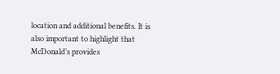location and additional benefits. It is also important to highlight that McDonald’s provides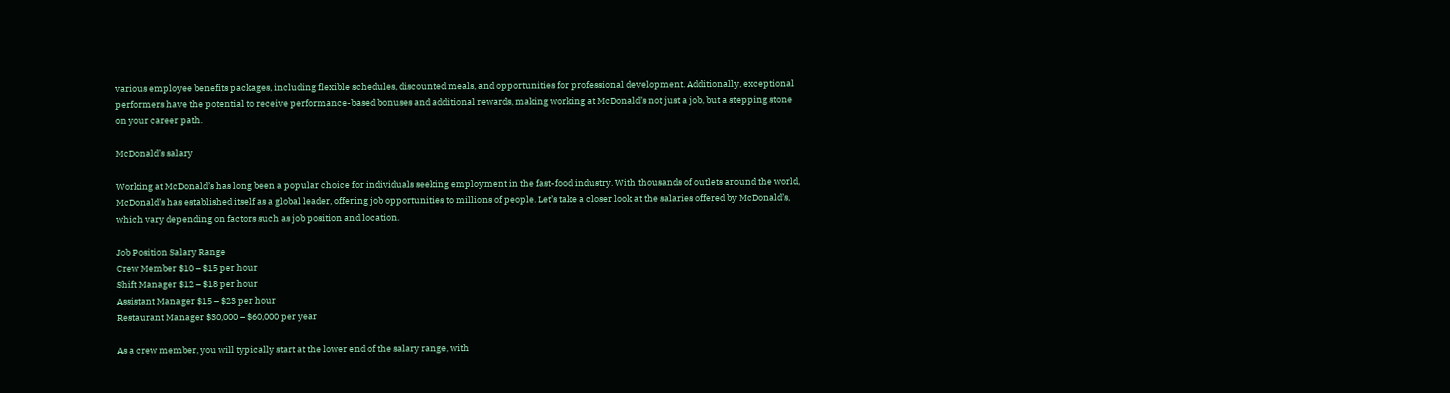various employee benefits packages, including flexible schedules, discounted meals, and opportunities for professional development. Additionally, exceptional performers have the potential to receive performance-based bonuses and additional rewards, making working at McDonald’s not just a job, but a stepping stone on your career path.

McDonald’s salary

Working at McDonald’s has long been a popular choice for individuals seeking employment in the fast-food industry. With thousands of outlets around the world, McDonald’s has established itself as a global leader, offering job opportunities to millions of people. Let’s take a closer look at the salaries offered by McDonald’s, which vary depending on factors such as job position and location.

Job Position Salary Range
Crew Member $10 – $15 per hour
Shift Manager $12 – $18 per hour
Assistant Manager $15 – $23 per hour
Restaurant Manager $30,000 – $60,000 per year

As a crew member, you will typically start at the lower end of the salary range, with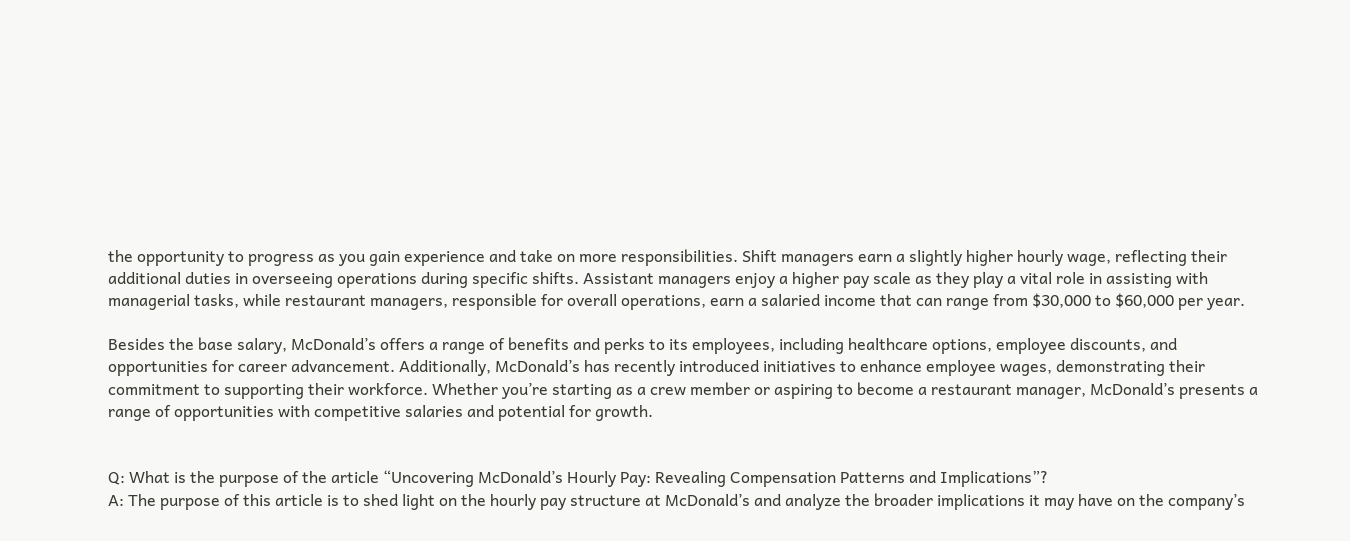the opportunity to progress as you gain experience and take on more responsibilities. Shift managers earn a slightly higher hourly wage, reflecting their additional duties in overseeing operations during specific shifts. Assistant managers enjoy a higher pay scale as they play a vital role in assisting with managerial tasks, while restaurant managers, responsible for overall operations, earn a salaried income that can range from $30,000 to $60,000 per year.

Besides the base salary, McDonald’s offers a range of benefits and perks to its employees, including healthcare options, employee discounts, and opportunities for career advancement. Additionally, McDonald’s has recently introduced initiatives to enhance employee wages, demonstrating their commitment to supporting their workforce. Whether you’re starting as a crew member or aspiring to become a restaurant manager, McDonald’s presents a range of opportunities with competitive salaries and potential for growth.


Q: What is the purpose of the article “Uncovering McDonald’s Hourly Pay: Revealing Compensation Patterns and Implications”?
A: The purpose of this article is to shed light on the hourly pay structure at McDonald’s and analyze the broader implications it may have on the company’s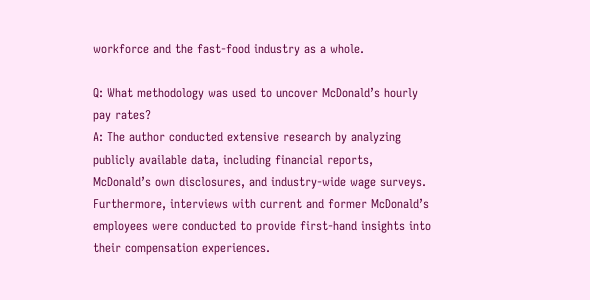workforce and the fast-food industry as a whole.

Q: What methodology was used to uncover McDonald’s hourly pay rates?
A: The author conducted extensive research by analyzing publicly available data, including financial reports, McDonald’s own disclosures, and industry-wide wage surveys. Furthermore, interviews with current and former McDonald’s employees were conducted to provide first-hand insights into their compensation experiences.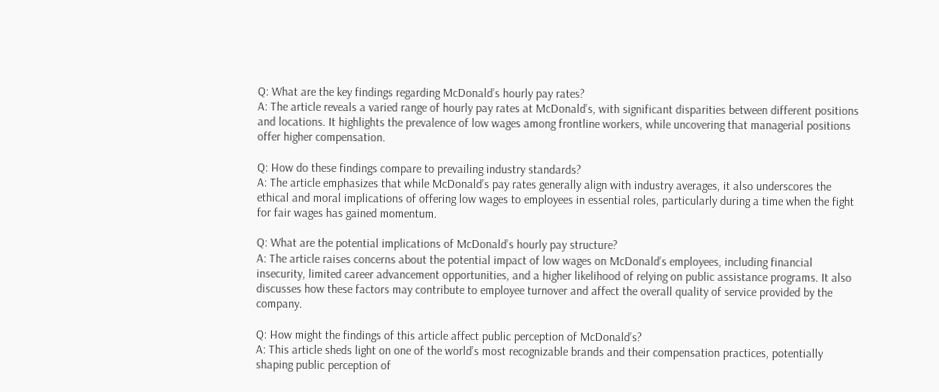Q: What are the key findings regarding McDonald’s hourly pay rates?
A: The article reveals a varied range of hourly pay rates at McDonald’s, with significant disparities between different positions and locations. It highlights the prevalence of low wages among frontline workers, while uncovering that managerial positions offer higher compensation.

Q: How do these findings compare to prevailing industry standards?
A: The article emphasizes that while McDonald’s pay rates generally align with industry averages, it also underscores the ethical and moral implications of offering low wages to employees in essential roles, particularly during a time when the fight for fair wages has gained momentum.

Q: What are the potential implications of McDonald’s hourly pay structure?
A: The article raises concerns about the potential impact of low wages on McDonald’s employees, including financial insecurity, limited career advancement opportunities, and a higher likelihood of relying on public assistance programs. It also discusses how these factors may contribute to employee turnover and affect the overall quality of service provided by the company.

Q: How might the findings of this article affect public perception of McDonald’s?
A: This article sheds light on one of the world’s most recognizable brands and their compensation practices, potentially shaping public perception of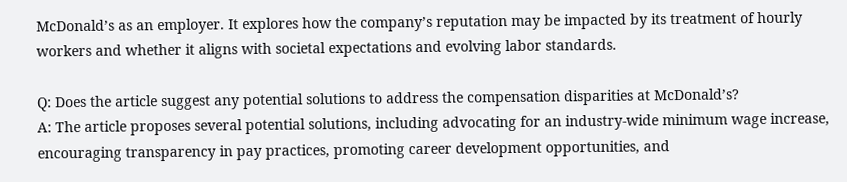McDonald’s as an employer. It explores how the company’s reputation may be impacted by its treatment of hourly workers and whether it aligns with societal expectations and evolving labor standards.

Q: Does the article suggest any potential solutions to address the compensation disparities at McDonald’s?
A: The article proposes several potential solutions, including advocating for an industry-wide minimum wage increase, encouraging transparency in pay practices, promoting career development opportunities, and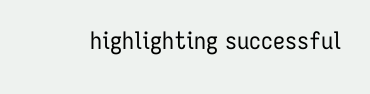highlighting successful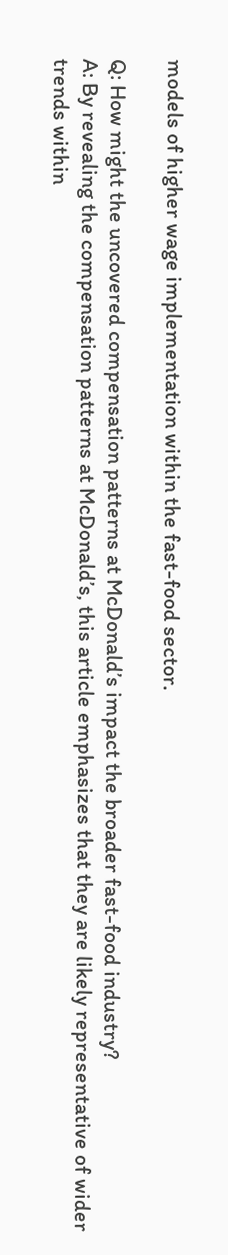models of higher wage implementation within the fast-food sector.

Q: How might the uncovered compensation patterns at McDonald’s impact the broader fast-food industry?
A: By revealing the compensation patterns at McDonald’s, this article emphasizes that they are likely representative of wider trends within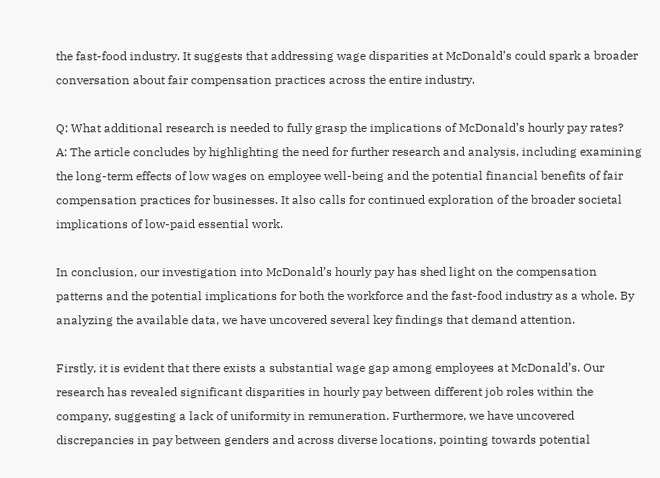the fast-food industry. It suggests that addressing wage disparities at McDonald’s could spark a broader conversation about fair compensation practices across the entire industry.

Q: What additional research is needed to fully grasp the implications of McDonald’s hourly pay rates?
A: The article concludes by highlighting the need for further research and analysis, including examining the long-term effects of low wages on employee well-being and the potential financial benefits of fair compensation practices for businesses. It also calls for continued exploration of the broader societal implications of low-paid essential work.

In conclusion, our investigation into McDonald’s hourly pay has shed light on the compensation patterns and the potential implications for both the workforce and the fast-food industry as a whole. By analyzing the available data, we have uncovered several key findings that demand attention.

Firstly, it is evident that there exists a substantial wage gap among employees at McDonald’s. Our research has revealed significant disparities in hourly pay between different job roles within the company, suggesting a lack of uniformity in remuneration. Furthermore, we have uncovered discrepancies in pay between genders and across diverse locations, pointing towards potential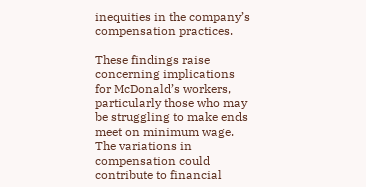inequities in the company’s compensation practices.

These findings raise concerning implications for McDonald’s workers, particularly those who may be struggling to make ends meet on minimum wage. The variations in compensation could contribute to financial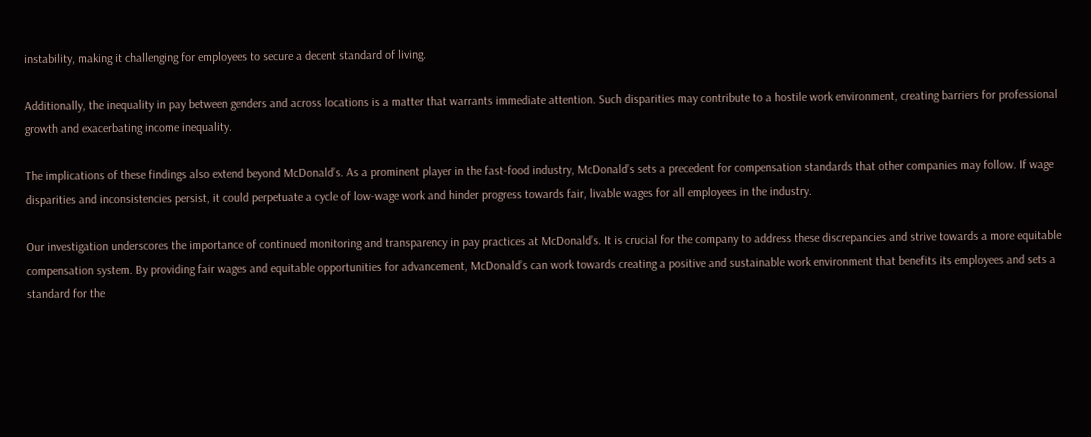instability, making it challenging for employees to secure a decent standard of living.

Additionally, the inequality in pay between genders and across locations is a matter that warrants immediate attention. Such disparities may contribute to a hostile work environment, creating barriers for professional growth and exacerbating income inequality.

The implications of these findings also extend beyond McDonald’s. As a prominent player in the fast-food industry, McDonald’s sets a precedent for compensation standards that other companies may follow. If wage disparities and inconsistencies persist, it could perpetuate a cycle of low-wage work and hinder progress towards fair, livable wages for all employees in the industry.

Our investigation underscores the importance of continued monitoring and transparency in pay practices at McDonald’s. It is crucial for the company to address these discrepancies and strive towards a more equitable compensation system. By providing fair wages and equitable opportunities for advancement, McDonald’s can work towards creating a positive and sustainable work environment that benefits its employees and sets a standard for the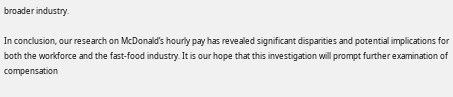broader industry.

In conclusion, our research on McDonald’s hourly pay has revealed significant disparities and potential implications for both the workforce and the fast-food industry. It is our hope that this investigation will prompt further examination of compensation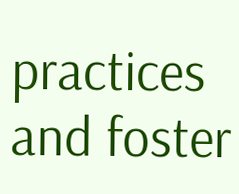practices and foster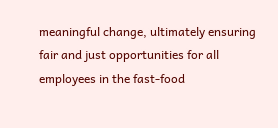meaningful change, ultimately ensuring fair and just opportunities for all employees in the fast-food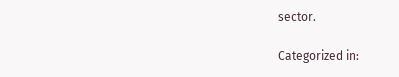sector.

Categorized in: